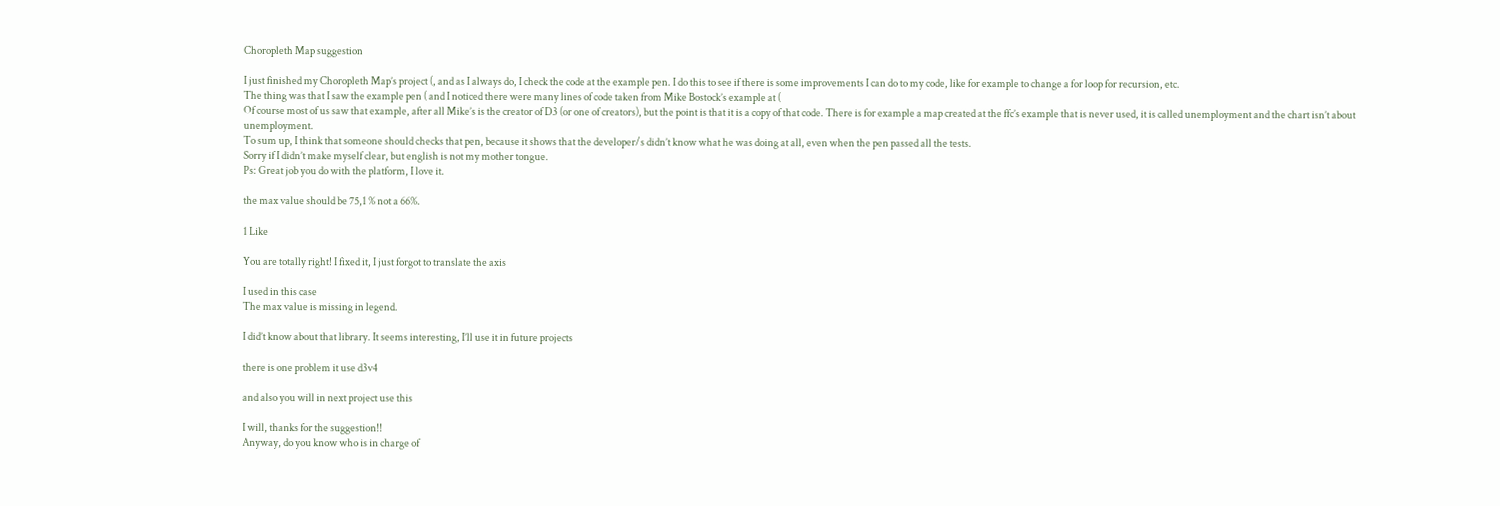Choropleth Map suggestion

I just finished my Choropleth Map’s project (, and as I always do, I check the code at the example pen. I do this to see if there is some improvements I can do to my code, like for example to change a for loop for recursion, etc.
The thing was that I saw the example pen ( and I noticed there were many lines of code taken from Mike Bostock’s example at (
Of course most of us saw that example, after all Mike’s is the creator of D3 (or one of creators), but the point is that it is a copy of that code. There is for example a map created at the ffc’s example that is never used, it is called unemployment and the chart isn’t about unemployment.
To sum up, I think that someone should checks that pen, because it shows that the developer/s didn’t know what he was doing at all, even when the pen passed all the tests.
Sorry if I didn’t make myself clear, but english is not my mother tongue.
Ps: Great job you do with the platform, I love it.

the max value should be 75,1 % not a 66%.

1 Like

You are totally right! I fixed it, I just forgot to translate the axis

I used in this case
The max value is missing in legend.

I did’t know about that library. It seems interesting, I’ll use it in future projects

there is one problem it use d3v4

and also you will in next project use this

I will, thanks for the suggestion!!
Anyway, do you know who is in charge of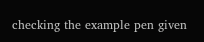checking the example pen given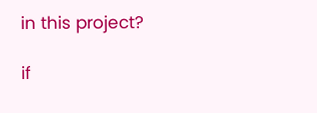in this project?

if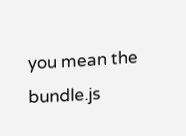you mean the bundle.js